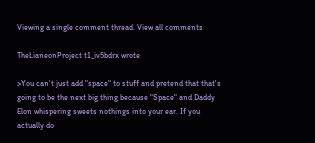Viewing a single comment thread. View all comments

TheLianeonProject t1_iv5bdrx wrote

>You can't just add "space" to stuff and pretend that that's going to be the next big thing because "Space" and Daddy Elon whispering sweets nothings into your ear. If you actually do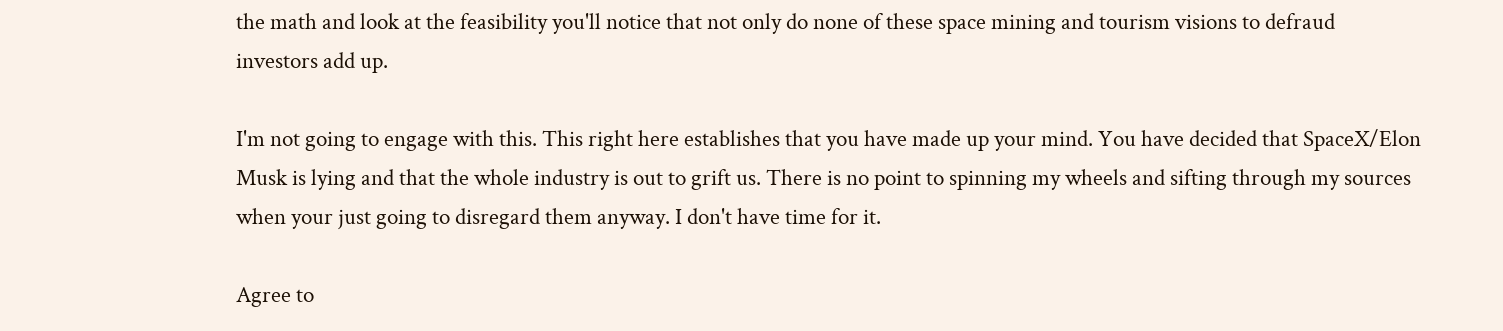the math and look at the feasibility you'll notice that not only do none of these space mining and tourism visions to defraud investors add up.

I'm not going to engage with this. This right here establishes that you have made up your mind. You have decided that SpaceX/Elon Musk is lying and that the whole industry is out to grift us. There is no point to spinning my wheels and sifting through my sources when your just going to disregard them anyway. I don't have time for it.

Agree to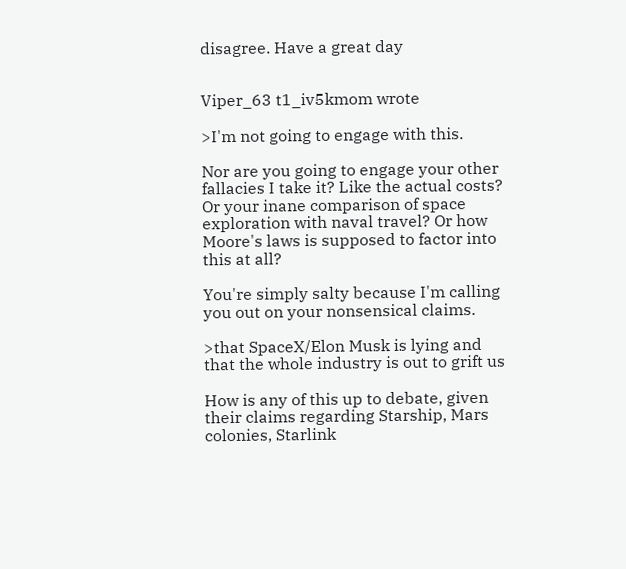disagree. Have a great day


Viper_63 t1_iv5kmom wrote

>I'm not going to engage with this.

Nor are you going to engage your other fallacies I take it? Like the actual costs? Or your inane comparison of space exploration with naval travel? Or how Moore's laws is supposed to factor into this at all?

You're simply salty because I'm calling you out on your nonsensical claims.

>that SpaceX/Elon Musk is lying and that the whole industry is out to grift us

How is any of this up to debate, given their claims regarding Starship, Mars colonies, Starlink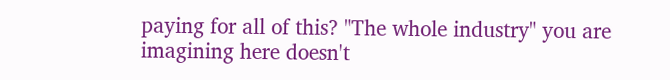paying for all of this? "The whole industry" you are imagining here doesn't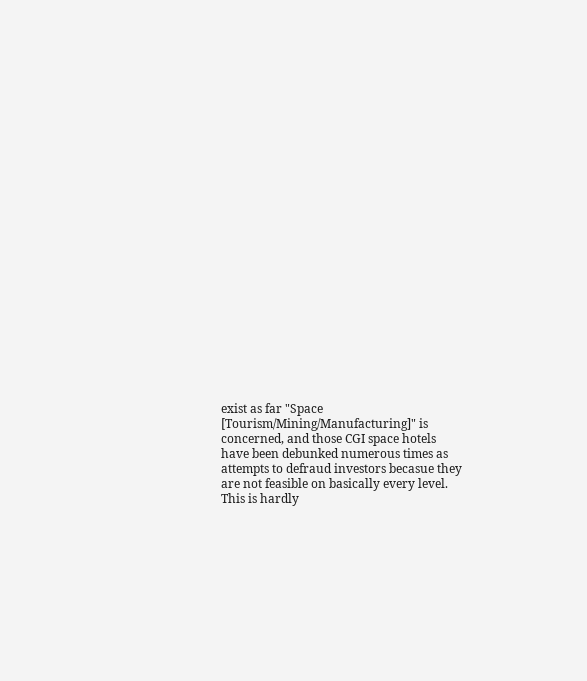exist as far "Space [Tourism/Mining/Manufacturing]" is concerned, and those CGI space hotels have been debunked numerous times as attempts to defraud investors becasue they are not feasible on basically every level. This is hardly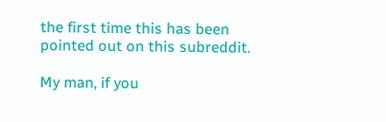the first time this has been pointed out on this subreddit.

My man, if you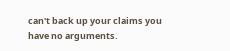can't back up your claims you have no arguments.